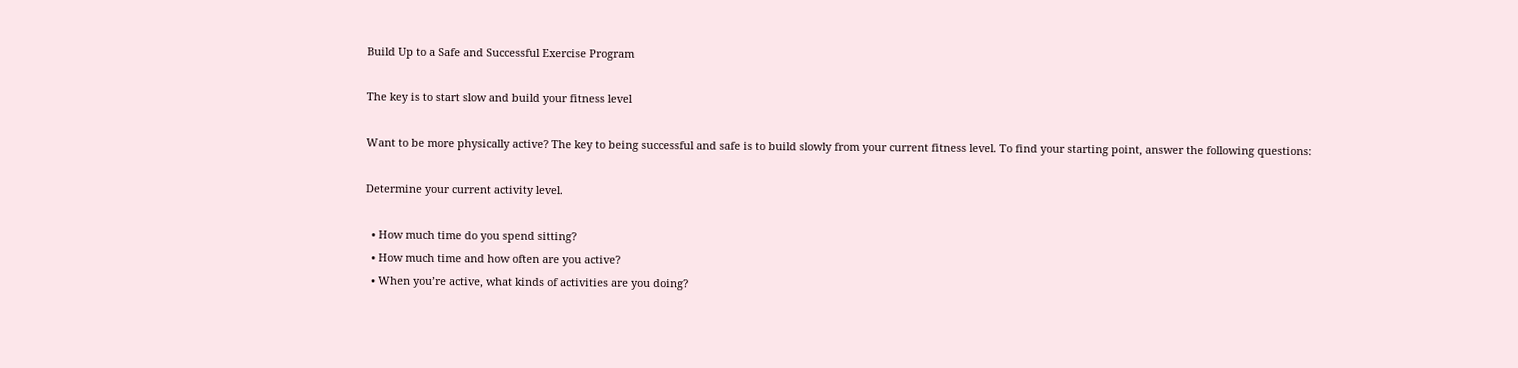Build Up to a Safe and Successful Exercise Program

The key is to start slow and build your fitness level

Want to be more physically active? The key to being successful and safe is to build slowly from your current fitness level. To find your starting point, answer the following questions:

Determine your current activity level.

  • How much time do you spend sitting?
  • How much time and how often are you active?
  • When you’re active, what kinds of activities are you doing?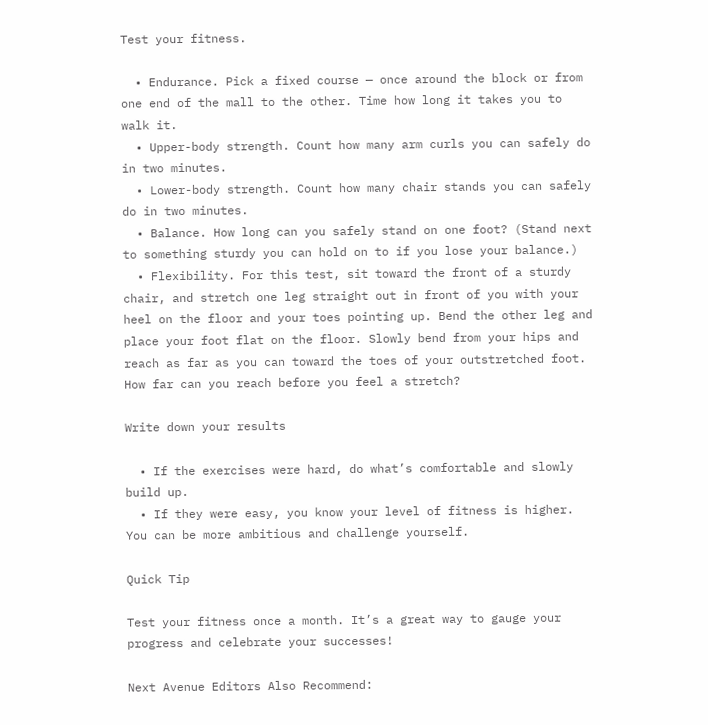Test your fitness.

  • Endurance. Pick a fixed course — once around the block or from one end of the mall to the other. Time how long it takes you to walk it.
  • Upper-body strength. Count how many arm curls you can safely do in two minutes.
  • Lower-body strength. Count how many chair stands you can safely do in two minutes.
  • Balance. How long can you safely stand on one foot? (Stand next to something sturdy you can hold on to if you lose your balance.)
  • Flexibility. For this test, sit toward the front of a sturdy chair, and stretch one leg straight out in front of you with your heel on the floor and your toes pointing up. Bend the other leg and place your foot flat on the floor. Slowly bend from your hips and reach as far as you can toward the toes of your outstretched foot. How far can you reach before you feel a stretch?

Write down your results

  • If the exercises were hard, do what’s comfortable and slowly build up.
  • If they were easy, you know your level of fitness is higher. You can be more ambitious and challenge yourself.

Quick Tip

Test your fitness once a month. It’s a great way to gauge your progress and celebrate your successes!

Next Avenue Editors Also Recommend: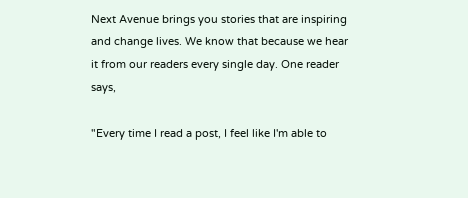Next Avenue brings you stories that are inspiring and change lives. We know that because we hear it from our readers every single day. One reader says,

"Every time I read a post, I feel like I'm able to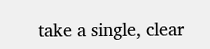take a single, clear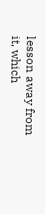lesson away from it, which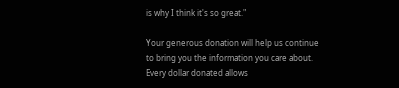is why I think it's so great."

Your generous donation will help us continue to bring you the information you care about. Every dollar donated allows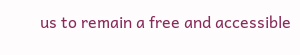us to remain a free and accessible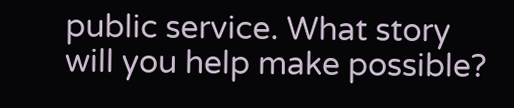public service. What story will you help make possible?